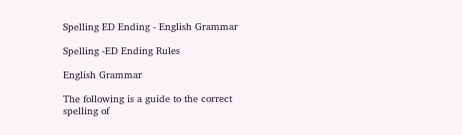Spelling ED Ending - English Grammar

Spelling -ED Ending Rules

English Grammar

The following is a guide to the correct spelling of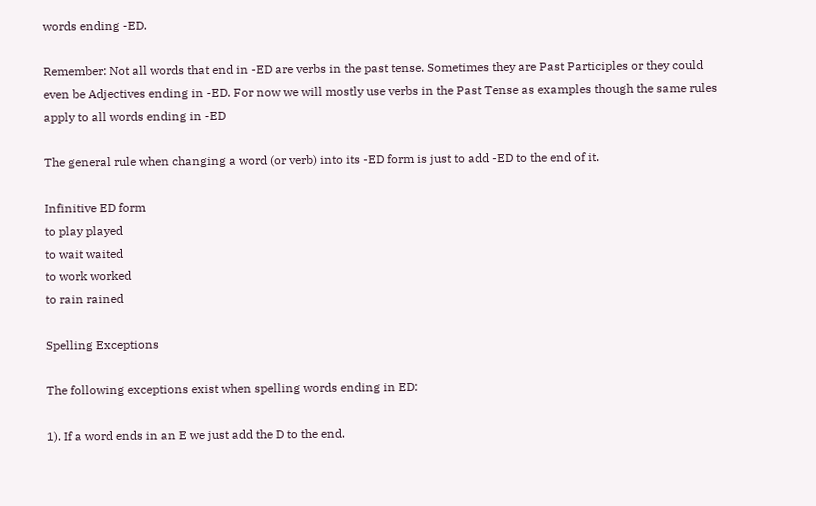words ending -ED.

Remember: Not all words that end in -ED are verbs in the past tense. Sometimes they are Past Participles or they could even be Adjectives ending in -ED. For now we will mostly use verbs in the Past Tense as examples though the same rules apply to all words ending in -ED

The general rule when changing a word (or verb) into its -ED form is just to add -ED to the end of it.

Infinitive ED form
to play played
to wait waited
to work worked
to rain rained

Spelling Exceptions

The following exceptions exist when spelling words ending in ED:

1). If a word ends in an E we just add the D to the end.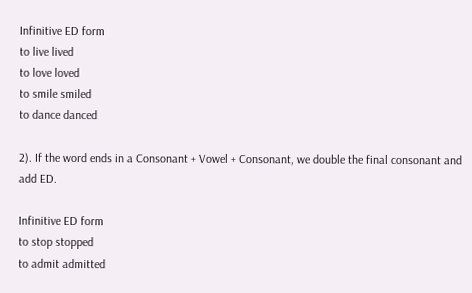Infinitive ED form
to live lived
to love loved
to smile smiled
to dance danced

2). If the word ends in a Consonant + Vowel + Consonant, we double the final consonant and add ED.

Infinitive ED form
to stop stopped
to admit admitted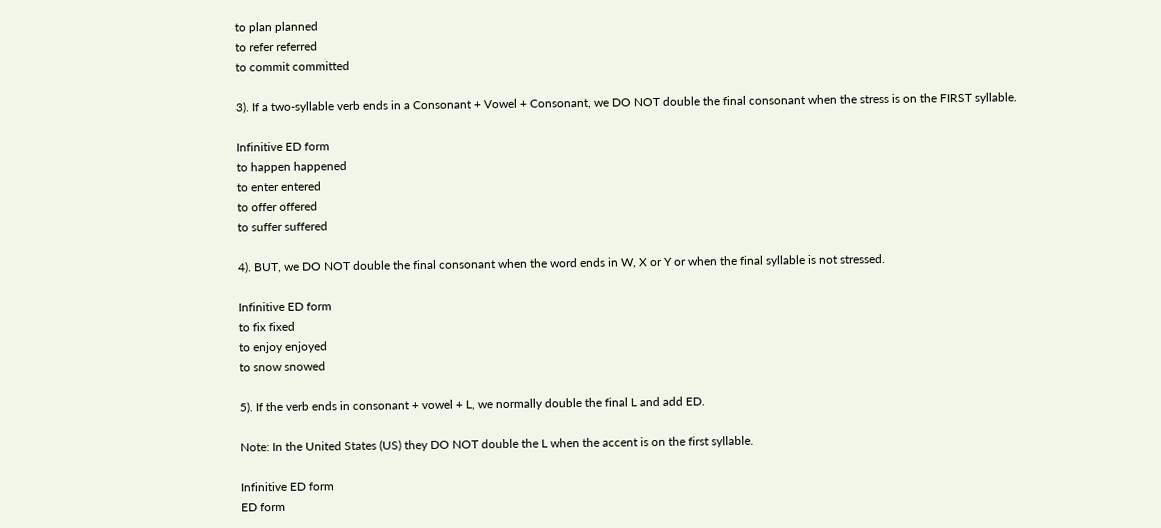to plan planned
to refer referred
to commit committed

3). If a two-syllable verb ends in a Consonant + Vowel + Consonant, we DO NOT double the final consonant when the stress is on the FIRST syllable.

Infinitive ED form
to happen happened
to enter entered
to offer offered
to suffer suffered

4). BUT, we DO NOT double the final consonant when the word ends in W, X or Y or when the final syllable is not stressed.

Infinitive ED form
to fix fixed
to enjoy enjoyed
to snow snowed

5). If the verb ends in consonant + vowel + L, we normally double the final L and add ED.

Note: In the United States (US) they DO NOT double the L when the accent is on the first syllable.

Infinitive ED form
ED form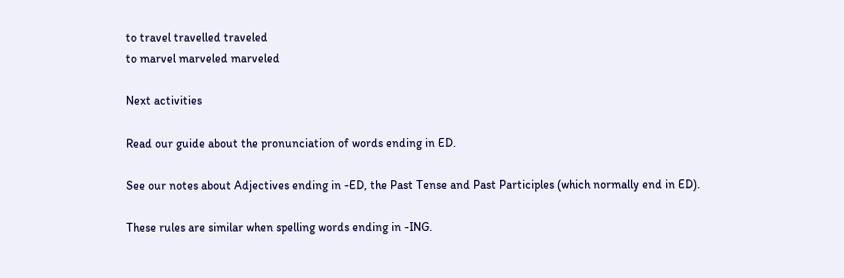to travel travelled traveled
to marvel marveled marveled

Next activities

Read our guide about the pronunciation of words ending in ED.

See our notes about Adjectives ending in -ED, the Past Tense and Past Participles (which normally end in ED).

These rules are similar when spelling words ending in -ING.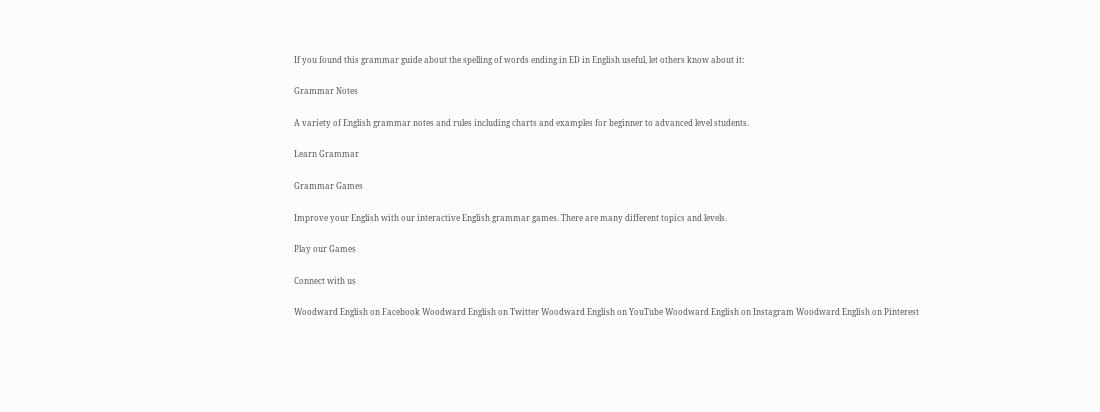If you found this grammar guide about the spelling of words ending in ED in English useful, let others know about it:

Grammar Notes

A variety of English grammar notes and rules including charts and examples for beginner to advanced level students.

Learn Grammar

Grammar Games

Improve your English with our interactive English grammar games. There are many different topics and levels.

Play our Games

Connect with us

Woodward English on Facebook Woodward English on Twitter Woodward English on YouTube Woodward English on Instagram Woodward English on Pinterest